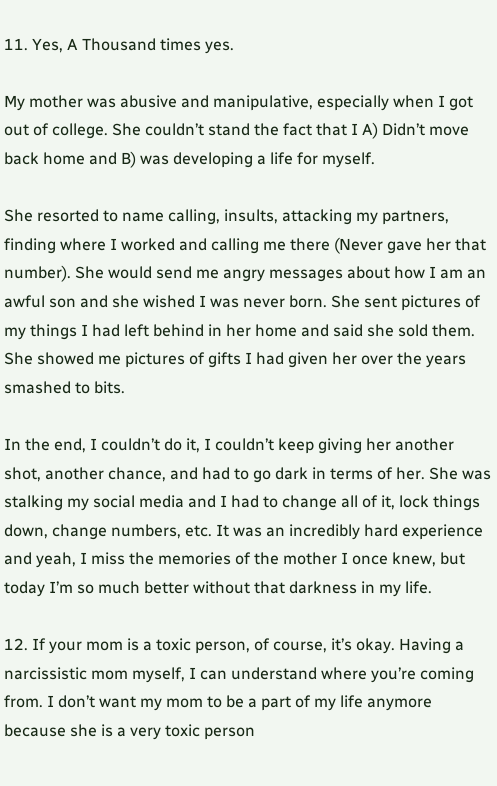11. Yes, A Thousand times yes.

My mother was abusive and manipulative, especially when I got out of college. She couldn’t stand the fact that I A) Didn’t move back home and B) was developing a life for myself.

She resorted to name calling, insults, attacking my partners, finding where I worked and calling me there (Never gave her that number). She would send me angry messages about how I am an awful son and she wished I was never born. She sent pictures of my things I had left behind in her home and said she sold them. She showed me pictures of gifts I had given her over the years smashed to bits.

In the end, I couldn’t do it, I couldn’t keep giving her another shot, another chance, and had to go dark in terms of her. She was stalking my social media and I had to change all of it, lock things down, change numbers, etc. It was an incredibly hard experience and yeah, I miss the memories of the mother I once knew, but today I’m so much better without that darkness in my life.

12. If your mom is a toxic person, of course, it’s okay. Having a narcissistic mom myself, I can understand where you’re coming from. I don’t want my mom to be a part of my life anymore because she is a very toxic person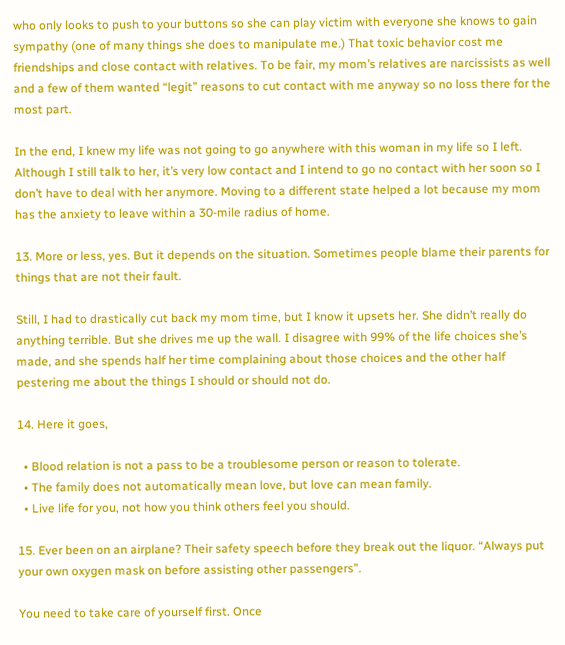who only looks to push to your buttons so she can play victim with everyone she knows to gain sympathy (one of many things she does to manipulate me.) That toxic behavior cost me friendships and close contact with relatives. To be fair, my mom’s relatives are narcissists as well and a few of them wanted “legit” reasons to cut contact with me anyway so no loss there for the most part.

In the end, I knew my life was not going to go anywhere with this woman in my life so I left. Although I still talk to her, it’s very low contact and I intend to go no contact with her soon so I don’t have to deal with her anymore. Moving to a different state helped a lot because my mom has the anxiety to leave within a 30-mile radius of home.

13. More or less, yes. But it depends on the situation. Sometimes people blame their parents for things that are not their fault.

Still, I had to drastically cut back my mom time, but I know it upsets her. She didn’t really do anything terrible. But she drives me up the wall. I disagree with 99% of the life choices she’s made, and she spends half her time complaining about those choices and the other half pestering me about the things I should or should not do.

14. Here it goes,

  • Blood relation is not a pass to be a troublesome person or reason to tolerate.
  • The family does not automatically mean love, but love can mean family.
  • Live life for you, not how you think others feel you should.

15. Ever been on an airplane? Their safety speech before they break out the liquor. “Always put your own oxygen mask on before assisting other passengers”.

You need to take care of yourself first. Once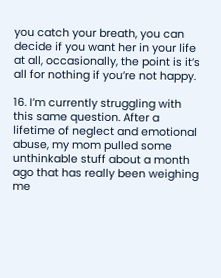you catch your breath, you can decide if you want her in your life at all, occasionally, the point is it’s all for nothing if you’re not happy.

16. I’m currently struggling with this same question. After a lifetime of neglect and emotional abuse, my mom pulled some unthinkable stuff about a month ago that has really been weighing me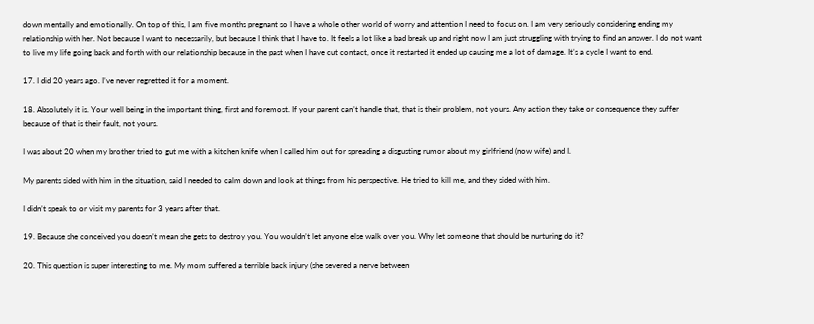down mentally and emotionally. On top of this, I am five months pregnant so I have a whole other world of worry and attention I need to focus on. I am very seriously considering ending my relationship with her. Not because I want to necessarily, but because I think that I have to. It feels a lot like a bad break up and right now I am just struggling with trying to find an answer. I do not want to live my life going back and forth with our relationship because in the past when I have cut contact, once it restarted it ended up causing me a lot of damage. It’s a cycle I want to end.

17. I did 20 years ago. I’ve never regretted it for a moment.

18. Absolutely it is. Your well being in the important thing, first and foremost. If your parent can’t handle that, that is their problem, not yours. Any action they take or consequence they suffer because of that is their fault, not yours.

I was about 20 when my brother tried to gut me with a kitchen knife when I called him out for spreading a disgusting rumor about my girlfriend (now wife) and I.

My parents sided with him in the situation, said I needed to calm down and look at things from his perspective. He tried to kill me, and they sided with him.

I didn’t speak to or visit my parents for 3 years after that.

19. Because she conceived you doesn’t mean she gets to destroy you. You wouldn’t let anyone else walk over you. Why let someone that should be nurturing do it?

20. This question is super interesting to me. My mom suffered a terrible back injury (she severed a nerve between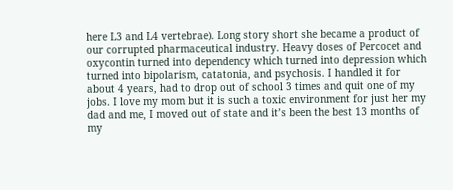here L3 and L4 vertebrae). Long story short she became a product of our corrupted pharmaceutical industry. Heavy doses of Percocet and oxycontin turned into dependency which turned into depression which turned into bipolarism, catatonia, and psychosis. I handled it for about 4 years, had to drop out of school 3 times and quit one of my jobs. I love my mom but it is such a toxic environment for just her my dad and me, I moved out of state and it’s been the best 13 months of my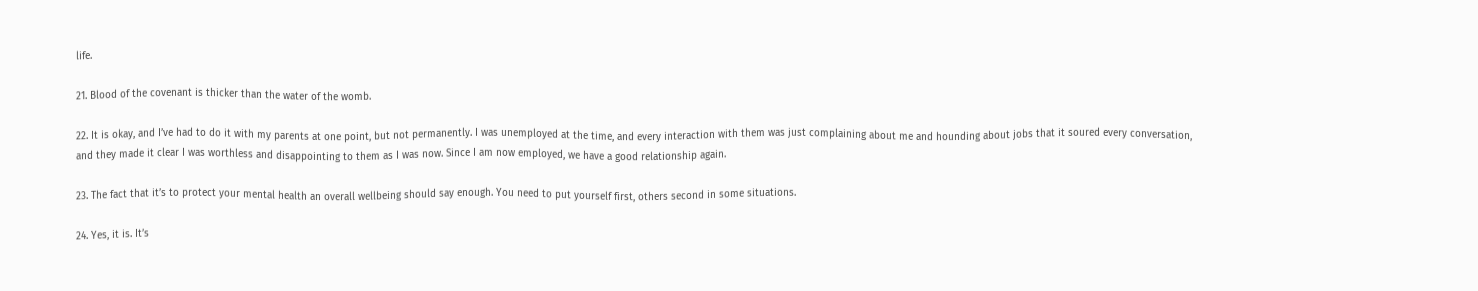life.

21. Blood of the covenant is thicker than the water of the womb.

22. It is okay, and I’ve had to do it with my parents at one point, but not permanently. I was unemployed at the time, and every interaction with them was just complaining about me and hounding about jobs that it soured every conversation, and they made it clear I was worthless and disappointing to them as I was now. Since I am now employed, we have a good relationship again.

23. The fact that it’s to protect your mental health an overall wellbeing should say enough. You need to put yourself first, others second in some situations.

24. Yes, it is. It’s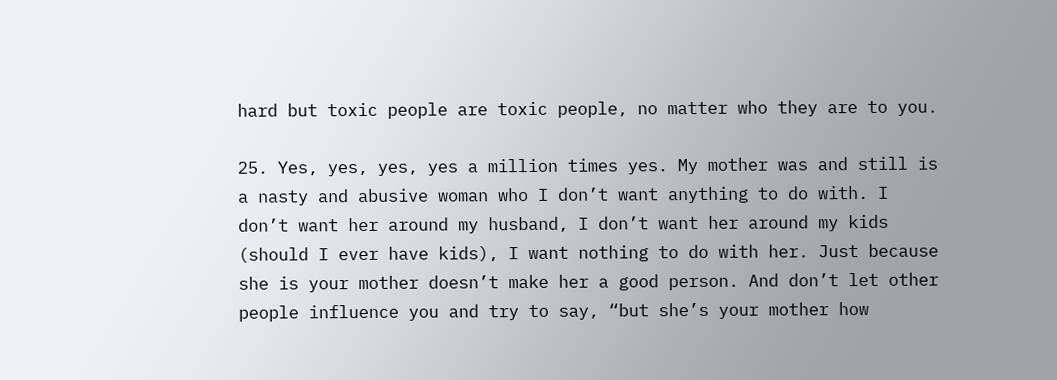hard but toxic people are toxic people, no matter who they are to you.

25. Yes, yes, yes, yes a million times yes. My mother was and still is a nasty and abusive woman who I don’t want anything to do with. I don’t want her around my husband, I don’t want her around my kids (should I ever have kids), I want nothing to do with her. Just because she is your mother doesn’t make her a good person. And don’t let other people influence you and try to say, “but she’s your mother how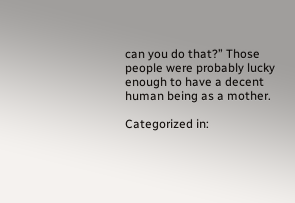can you do that?” Those people were probably lucky enough to have a decent human being as a mother.

Categorized in: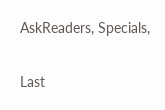AskReaders, Specials,

Last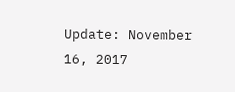Update: November 16, 2017